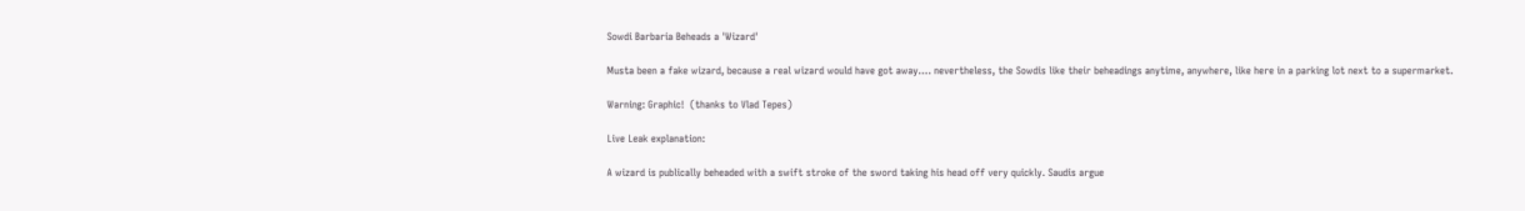Sowdi Barbaria Beheads a 'Wizard'

Musta been a fake wizard, because a real wizard would have got away…. nevertheless, the Sowdis like their beheadings anytime, anywhere, like here in a parking lot next to a supermarket.

Warning: Graphic!  (thanks to Vlad Tepes)

Live Leak explanation:

A wizard is publically beheaded with a swift stroke of the sword taking his head off very quickly. Saudis argue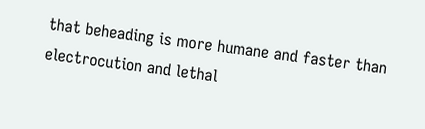that beheading is more humane and faster than electrocution and lethal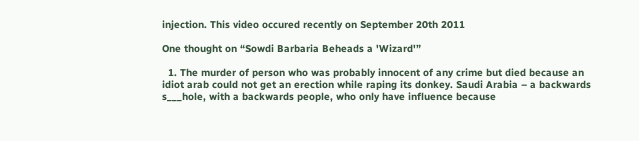injection. This video occured recently on September 20th 2011

One thought on “Sowdi Barbaria Beheads a 'Wizard'”

  1. The murder of person who was probably innocent of any crime but died because an idiot arab could not get an erection while raping its donkey. Saudi Arabia – a backwards s___hole, with a backwards people, who only have influence because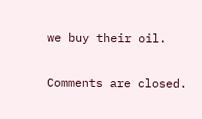we buy their oil.

Comments are closed.